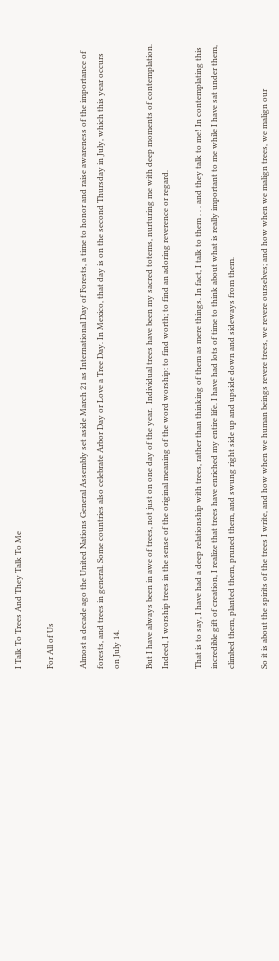I Talk To Trees And They Talk To Me

For All of Us

Almost a decade ago the United Nations General Assembly set aside March 21 as International Day of Forests, a time to honor and raise awareness of the importance of forests, and trees in general. Some countries also celebrate Arbor Day or Love a Tree Day. In Mexico, that day is on the second Thursday in July, which this year occurs on July 14.

But I have always been in awe of trees, not just on one day of the year.  Individual trees have been my sacred totems, nurturing me with deep moments of contemplation. Indeed, I worship trees in the sense of the original meaning of the word worship: to find worth; to find an adoring reverence or regard.

That is to say, I have had a deep relationship with trees, rather than thinking of them as mere things. In fact, I talk to them . . . and they talk to me! In contemplating this incredible gift of creation, I realize that trees have enriched my entire life. I have had lots of time to think about what is really important to me while I have sat under them, climbed them, planted them, pruned them, and swung right side up and upside down and sideways from them.

So it is about the spirits of the trees I write, and how when we human beings revere trees, we revere ourselves; and how when we malign trees, we malign our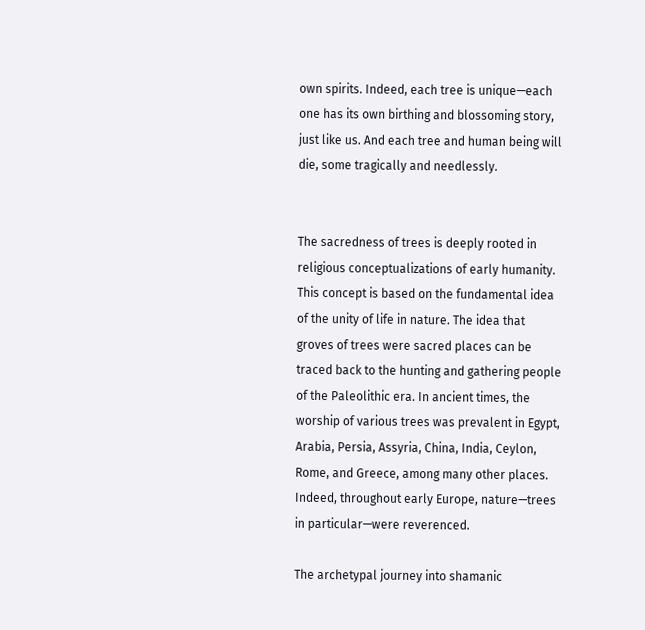own spirits. Indeed, each tree is unique—each one has its own birthing and blossoming story, just like us. And each tree and human being will die, some tragically and needlessly.


The sacredness of trees is deeply rooted in religious conceptualizations of early humanity. This concept is based on the fundamental idea of the unity of life in nature. The idea that groves of trees were sacred places can be traced back to the hunting and gathering people of the Paleolithic era. In ancient times, the worship of various trees was prevalent in Egypt, Arabia, Persia, Assyria, China, India, Ceylon, Rome, and Greece, among many other places. Indeed, throughout early Europe, nature—trees in particular—were reverenced.

The archetypal journey into shamanic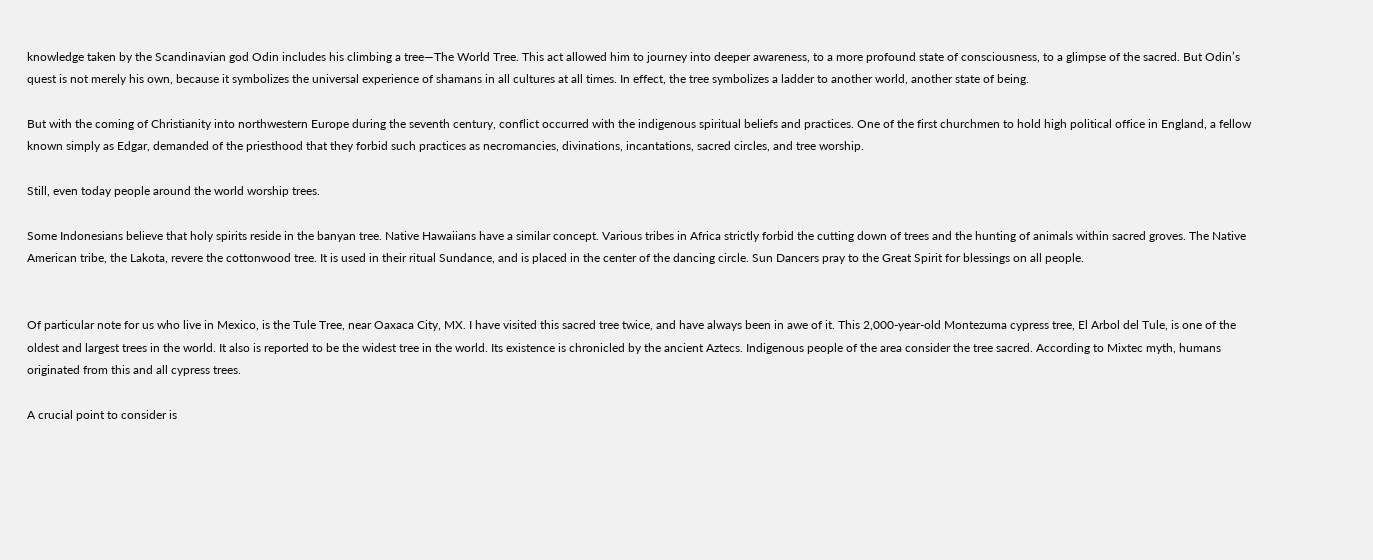knowledge taken by the Scandinavian god Odin includes his climbing a tree—The World Tree. This act allowed him to journey into deeper awareness, to a more profound state of consciousness, to a glimpse of the sacred. But Odin’s quest is not merely his own, because it symbolizes the universal experience of shamans in all cultures at all times. In effect, the tree symbolizes a ladder to another world, another state of being.

But with the coming of Christianity into northwestern Europe during the seventh century, conflict occurred with the indigenous spiritual beliefs and practices. One of the first churchmen to hold high political office in England, a fellow known simply as Edgar, demanded of the priesthood that they forbid such practices as necromancies, divinations, incantations, sacred circles, and tree worship.

Still, even today people around the world worship trees.

Some Indonesians believe that holy spirits reside in the banyan tree. Native Hawaiians have a similar concept. Various tribes in Africa strictly forbid the cutting down of trees and the hunting of animals within sacred groves. The Native American tribe, the Lakota, revere the cottonwood tree. It is used in their ritual Sundance, and is placed in the center of the dancing circle. Sun Dancers pray to the Great Spirit for blessings on all people.


Of particular note for us who live in Mexico, is the Tule Tree, near Oaxaca City, MX. I have visited this sacred tree twice, and have always been in awe of it. This 2,000-year-old Montezuma cypress tree, El Arbol del Tule, is one of the oldest and largest trees in the world. It also is reported to be the widest tree in the world. Its existence is chronicled by the ancient Aztecs. Indigenous people of the area consider the tree sacred. According to Mixtec myth, humans originated from this and all cypress trees.

A crucial point to consider is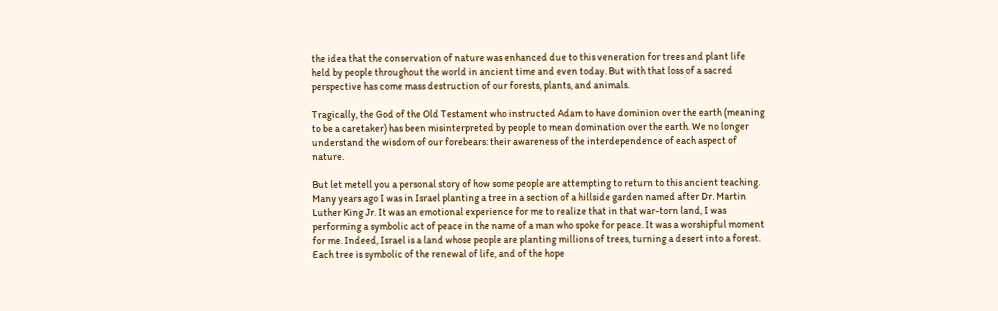the idea that the conservation of nature was enhanced due to this veneration for trees and plant life held by people throughout the world in ancient time and even today. But with that loss of a sacred perspective has come mass destruction of our forests, plants, and animals.

Tragically, the God of the Old Testament who instructed Adam to have dominion over the earth (meaning to be a caretaker) has been misinterpreted by people to mean domination over the earth. We no longer understand the wisdom of our forebears: their awareness of the interdependence of each aspect of nature.

But let metell you a personal story of how some people are attempting to return to this ancient teaching. Many years ago I was in Israel planting a tree in a section of a hillside garden named after Dr. Martin Luther King Jr. It was an emotional experience for me to realize that in that war-torn land, I was performing a symbolic act of peace in the name of a man who spoke for peace. It was a worshipful moment for me. Indeed, Israel is a land whose people are planting millions of trees, turning a desert into a forest. Each tree is symbolic of the renewal of life, and of the hope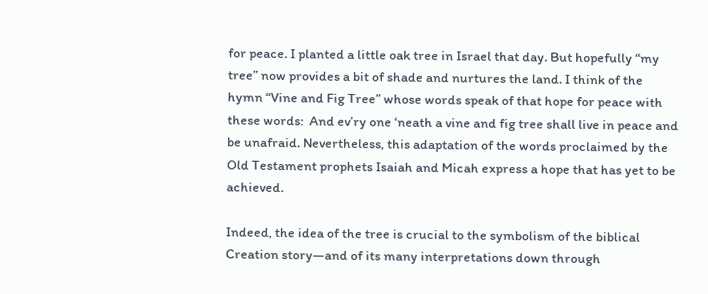for peace. I planted a little oak tree in Israel that day. But hopefully “my tree” now provides a bit of shade and nurtures the land. I think of the hymn “Vine and Fig Tree” whose words speak of that hope for peace with these words:  And ev’ry one ‘neath a vine and fig tree shall live in peace and be unafraid. Nevertheless, this adaptation of the words proclaimed by the Old Testament prophets Isaiah and Micah express a hope that has yet to be achieved.

Indeed, the idea of the tree is crucial to the symbolism of the biblical Creation story—and of its many interpretations down through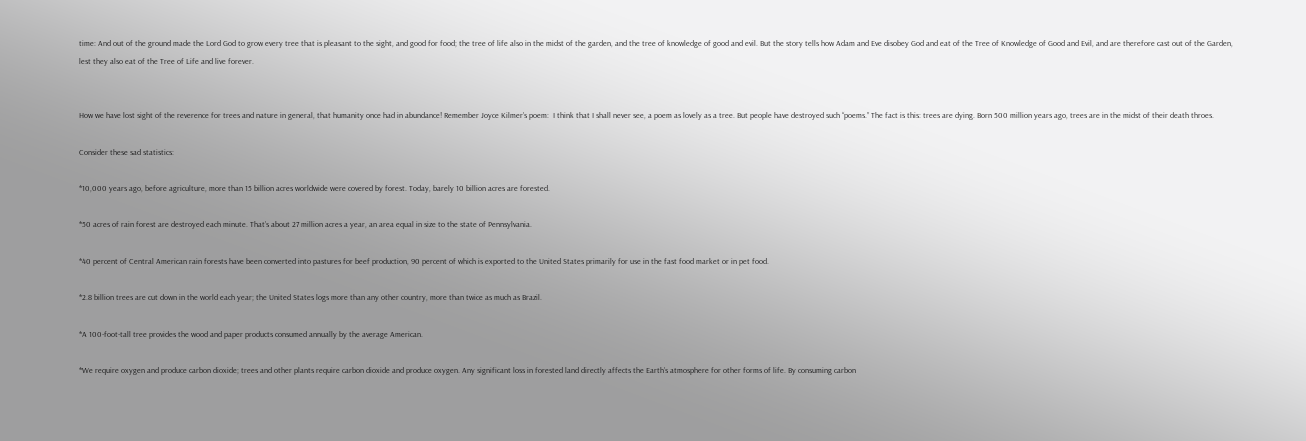time: And out of the ground made the Lord God to grow every tree that is pleasant to the sight, and good for food; the tree of life also in the midst of the garden, and the tree of knowledge of good and evil. But the story tells how Adam and Eve disobey God and eat of the Tree of Knowledge of Good and Evil, and are therefore cast out of the Garden, lest they also eat of the Tree of Life and live forever.


How we have lost sight of the reverence for trees and nature in general, that humanity once had in abundance! Remember Joyce Kilmer’s poem:  I think that I shall never see, a poem as lovely as a tree. But people have destroyed such “poems.” The fact is this: trees are dying. Born 500 million years ago, trees are in the midst of their death throes.

Consider these sad statistics:

*10,000 years ago, before agriculture, more than 15 billion acres worldwide were covered by forest. Today, barely 10 billion acres are forested.

*50 acres of rain forest are destroyed each minute. That’s about 27 million acres a year, an area equal in size to the state of Pennsylvania.

*40 percent of Central American rain forests have been converted into pastures for beef production, 90 percent of which is exported to the United States primarily for use in the fast food market or in pet food.

*2.8 billion trees are cut down in the world each year; the United States logs more than any other country, more than twice as much as Brazil.

*A 100-foot-tall tree provides the wood and paper products consumed annually by the average American.

*We require oxygen and produce carbon dioxide; trees and other plants require carbon dioxide and produce oxygen. Any significant loss in forested land directly affects the Earth’s atmosphere for other forms of life. By consuming carbon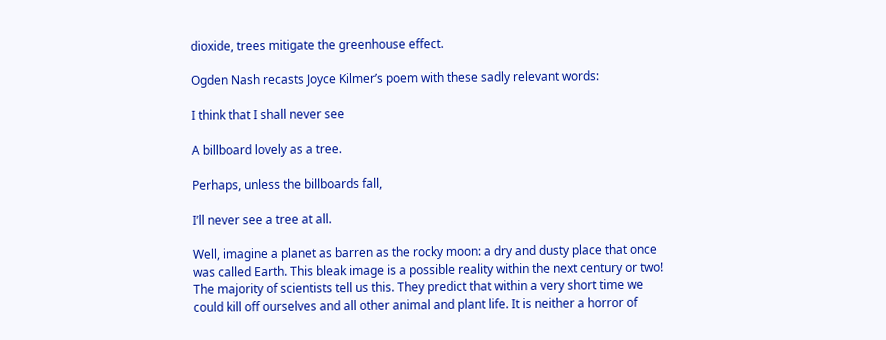dioxide, trees mitigate the greenhouse effect.

Ogden Nash recasts Joyce Kilmer’s poem with these sadly relevant words:

I think that I shall never see

A billboard lovely as a tree.

Perhaps, unless the billboards fall,

I’ll never see a tree at all.

Well, imagine a planet as barren as the rocky moon: a dry and dusty place that once was called Earth. This bleak image is a possible reality within the next century or two! The majority of scientists tell us this. They predict that within a very short time we could kill off ourselves and all other animal and plant life. It is neither a horror of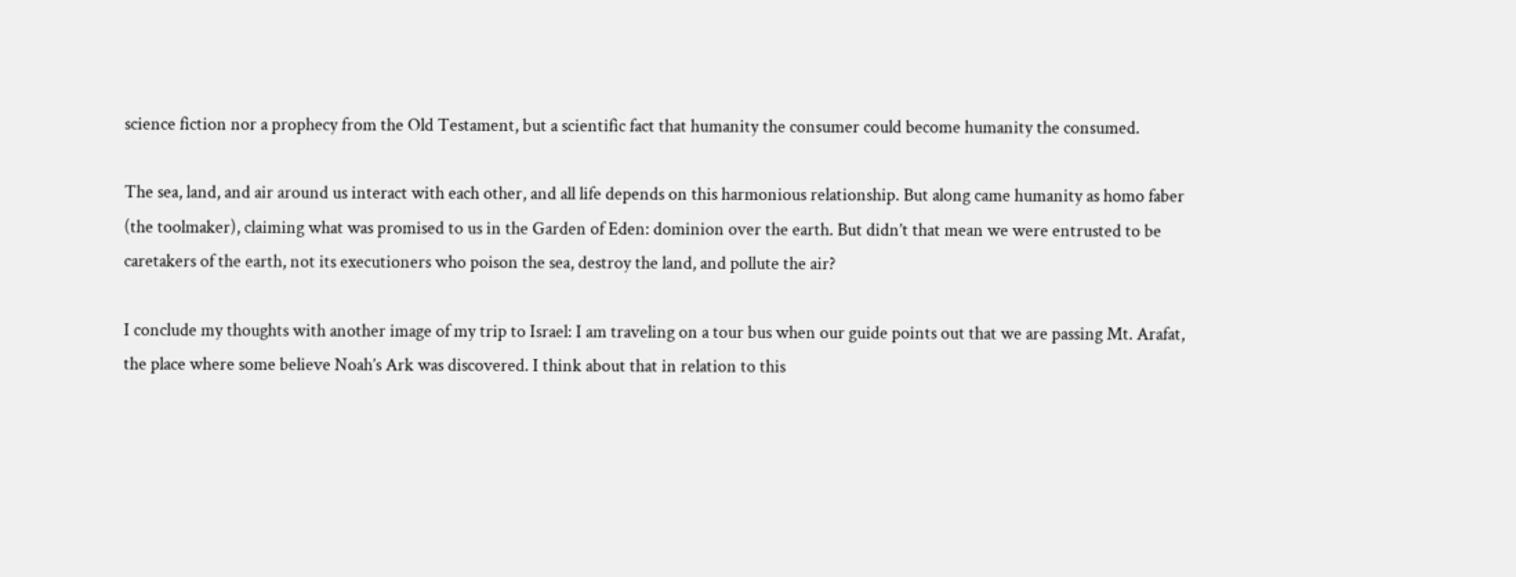science fiction nor a prophecy from the Old Testament, but a scientific fact that humanity the consumer could become humanity the consumed.

The sea, land, and air around us interact with each other, and all life depends on this harmonious relationship. But along came humanity as homo faber (the toolmaker), claiming what was promised to us in the Garden of Eden: dominion over the earth. But didn’t that mean we were entrusted to be caretakers of the earth, not its executioners who poison the sea, destroy the land, and pollute the air?

I conclude my thoughts with another image of my trip to Israel: I am traveling on a tour bus when our guide points out that we are passing Mt. Arafat, the place where some believe Noah’s Ark was discovered. I think about that in relation to this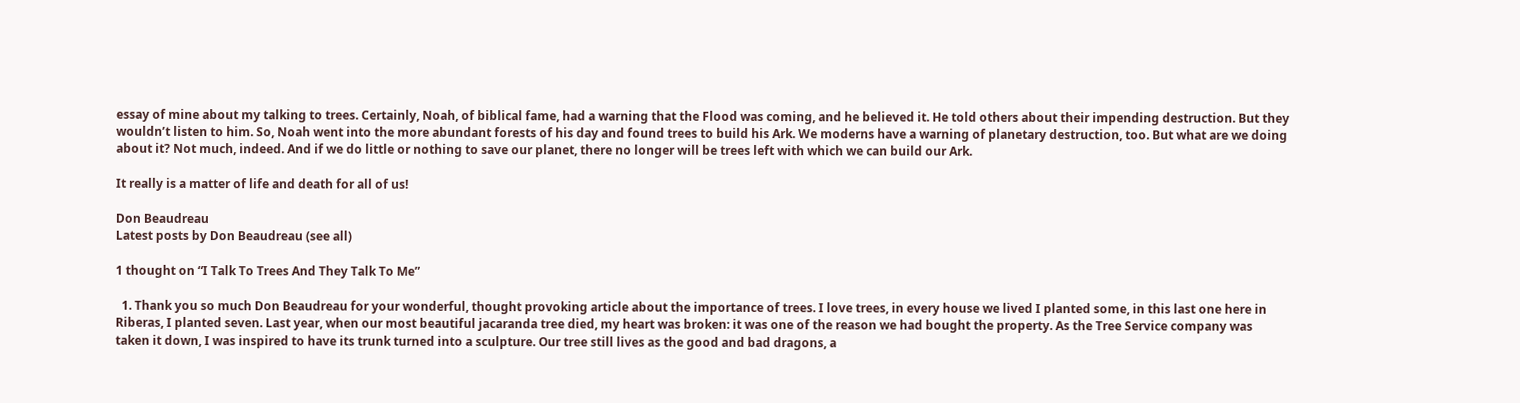essay of mine about my talking to trees. Certainly, Noah, of biblical fame, had a warning that the Flood was coming, and he believed it. He told others about their impending destruction. But they wouldn’t listen to him. So, Noah went into the more abundant forests of his day and found trees to build his Ark. We moderns have a warning of planetary destruction, too. But what are we doing about it? Not much, indeed. And if we do little or nothing to save our planet, there no longer will be trees left with which we can build our Ark.

It really is a matter of life and death for all of us!

Don Beaudreau
Latest posts by Don Beaudreau (see all)

1 thought on “I Talk To Trees And They Talk To Me”

  1. Thank you so much Don Beaudreau for your wonderful, thought provoking article about the importance of trees. I love trees, in every house we lived I planted some, in this last one here in Riberas, I planted seven. Last year, when our most beautiful jacaranda tree died, my heart was broken: it was one of the reason we had bought the property. As the Tree Service company was taken it down, I was inspired to have its trunk turned into a sculpture. Our tree still lives as the good and bad dragons, a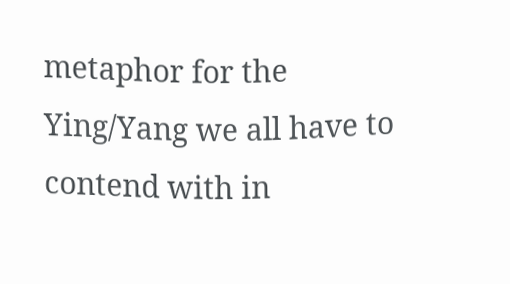metaphor for the Ying/Yang we all have to contend with in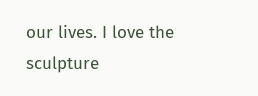our lives. I love the sculpture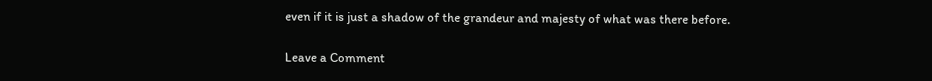even if it is just a shadow of the grandeur and majesty of what was there before.

Leave a Comment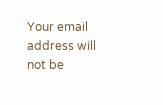Your email address will not be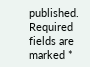published. Required fields are marked *